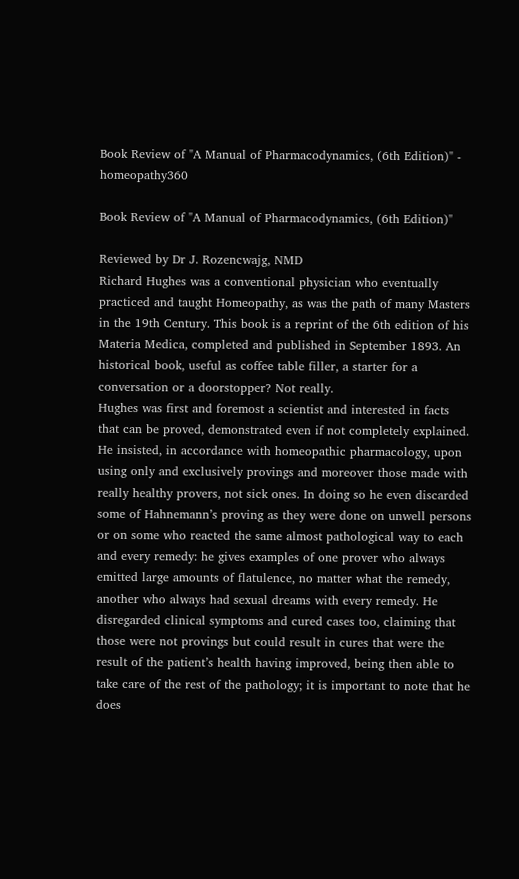Book Review of "A Manual of Pharmacodynamics, (6th Edition)" - homeopathy360

Book Review of "A Manual of Pharmacodynamics, (6th Edition)"

Reviewed by Dr J. Rozencwajg, NMD
Richard Hughes was a conventional physician who eventually practiced and taught Homeopathy, as was the path of many Masters in the 19th Century. This book is a reprint of the 6th edition of his Materia Medica, completed and published in September 1893. An historical book, useful as coffee table filler, a starter for a conversation or a doorstopper? Not really.
Hughes was first and foremost a scientist and interested in facts that can be proved, demonstrated even if not completely explained. He insisted, in accordance with homeopathic pharmacology, upon using only and exclusively provings and moreover those made with really healthy provers, not sick ones. In doing so he even discarded some of Hahnemann’s proving as they were done on unwell persons or on some who reacted the same almost pathological way to each and every remedy: he gives examples of one prover who always emitted large amounts of flatulence, no matter what the remedy, another who always had sexual dreams with every remedy. He disregarded clinical symptoms and cured cases too, claiming that those were not provings but could result in cures that were the result of the patient’s health having improved, being then able to take care of the rest of the pathology; it is important to note that he does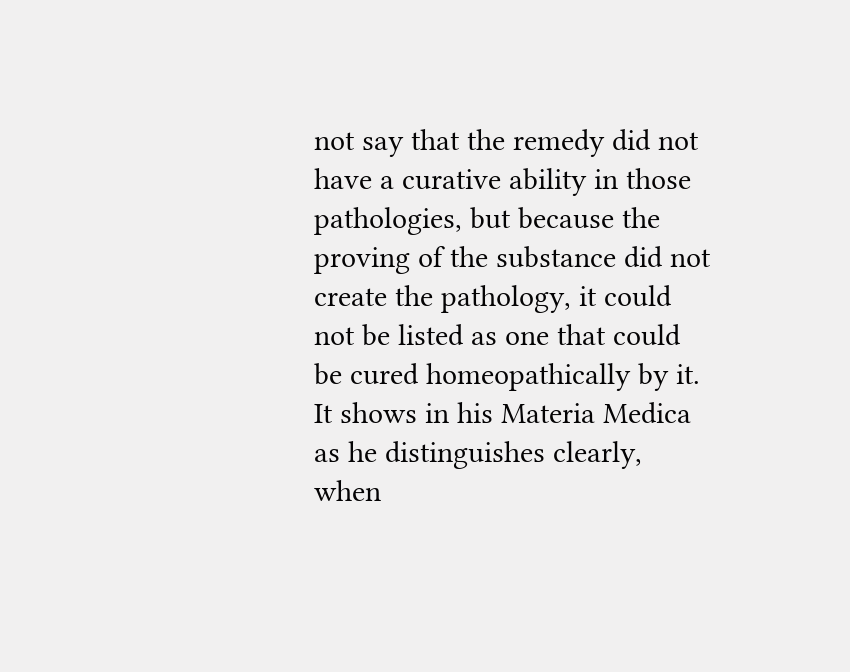not say that the remedy did not have a curative ability in those pathologies, but because the proving of the substance did not create the pathology, it could not be listed as one that could be cured homeopathically by it. It shows in his Materia Medica as he distinguishes clearly, when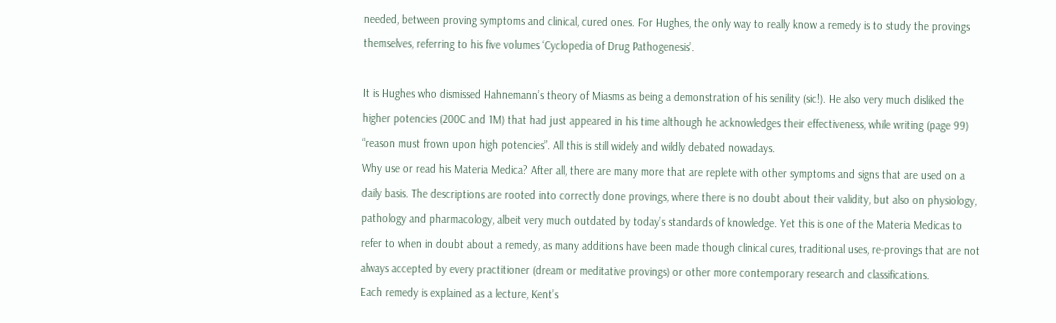needed, between proving symptoms and clinical, cured ones. For Hughes, the only way to really know a remedy is to study the provings themselves, referring to his five volumes ‘Cyclopedia of Drug Pathogenesis’.

It is Hughes who dismissed Hahnemann’s theory of Miasms as being a demonstration of his senility (sic!). He also very much disliked the higher potencies (200C and 1M) that had just appeared in his time although he acknowledges their effectiveness, while writing (page 99) “reason must frown upon high potencies”. All this is still widely and wildly debated nowadays.
Why use or read his Materia Medica? After all, there are many more that are replete with other symptoms and signs that are used on a daily basis. The descriptions are rooted into correctly done provings, where there is no doubt about their validity, but also on physiology, pathology and pharmacology, albeit very much outdated by today’s standards of knowledge. Yet this is one of the Materia Medicas to refer to when in doubt about a remedy, as many additions have been made though clinical cures, traditional uses, re-provings that are not always accepted by every practitioner (dream or meditative provings) or other more contemporary research and classifications.
Each remedy is explained as a lecture, Kent’s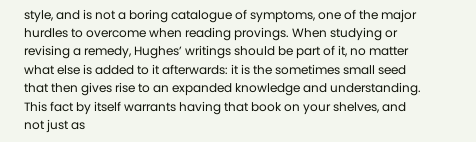style, and is not a boring catalogue of symptoms, one of the major hurdles to overcome when reading provings. When studying or revising a remedy, Hughes’ writings should be part of it, no matter what else is added to it afterwards: it is the sometimes small seed that then gives rise to an expanded knowledge and understanding. This fact by itself warrants having that book on your shelves, and not just as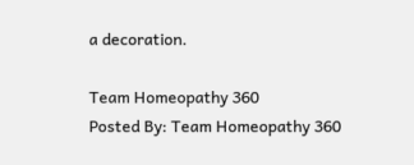a decoration.

Team Homeopathy 360
Posted By: Team Homeopathy 360